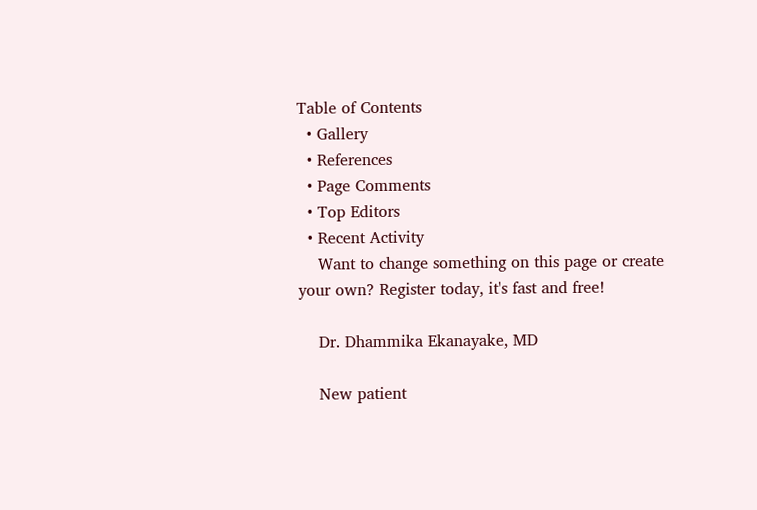Table of Contents
  • Gallery
  • References
  • Page Comments
  • Top Editors
  • Recent Activity
    Want to change something on this page or create your own? Register today, it's fast and free!

    Dr. Dhammika Ekanayake, MD

    New patient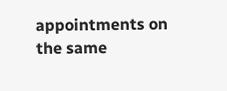appointments on the same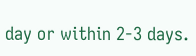day or within 2-3 days.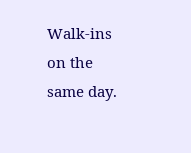Walk-ins on the same day.